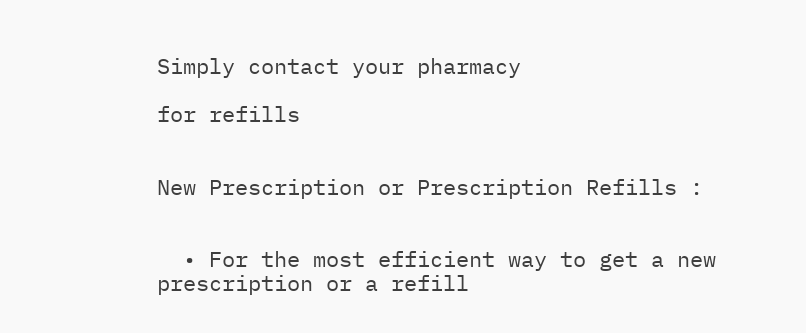Simply contact your pharmacy

for refills


New Prescription or Prescription Refills :


  • For the most efficient way to get a new prescription or a refill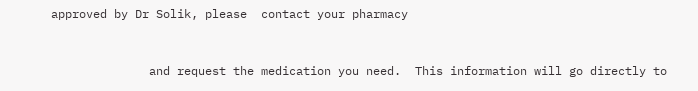approved by Dr Solik, please  contact your pharmacy


              and request the medication you need.  This information will go directly to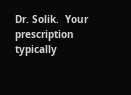Dr. Solik.  Your prescription  typically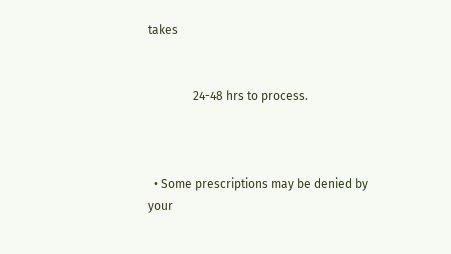takes


               24-48 hrs to process.



  • Some prescriptions may be denied by your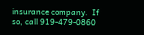insurance company.  If so, call 919-479-0860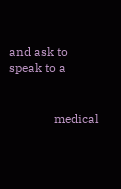and ask to speak to a


               medical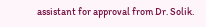assistant for approval from Dr. Solik.